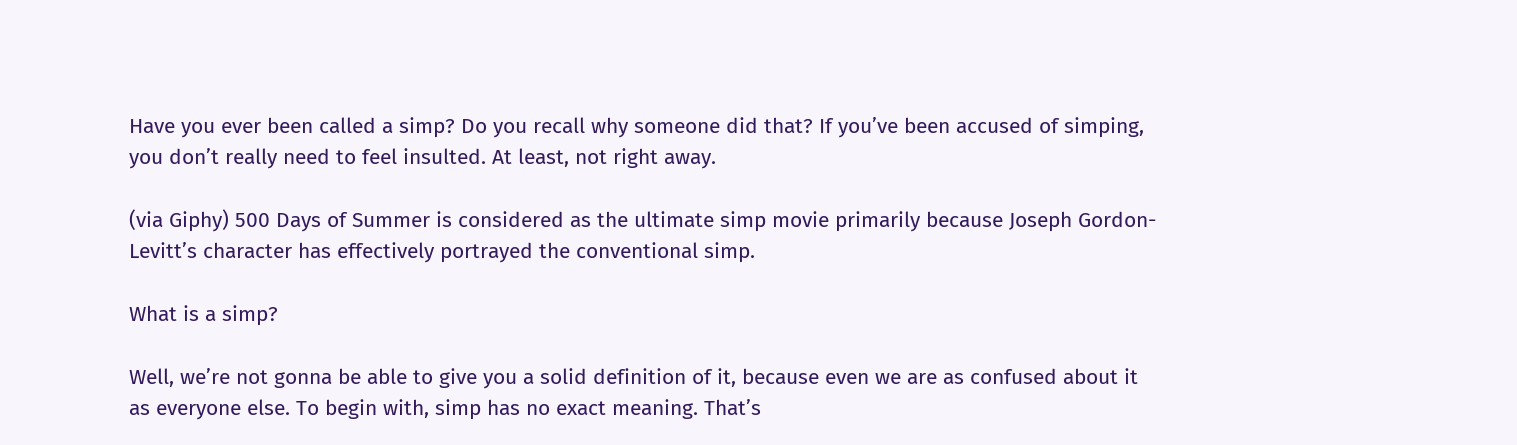Have you ever been called a simp? Do you recall why someone did that? If you’ve been accused of simping, you don’t really need to feel insulted. At least, not right away.

(via Giphy) 500 Days of Summer is considered as the ultimate simp movie primarily because Joseph Gordon-Levitt’s character has effectively portrayed the conventional simp.

What is a simp?

Well, we’re not gonna be able to give you a solid definition of it, because even we are as confused about it as everyone else. To begin with, simp has no exact meaning. That’s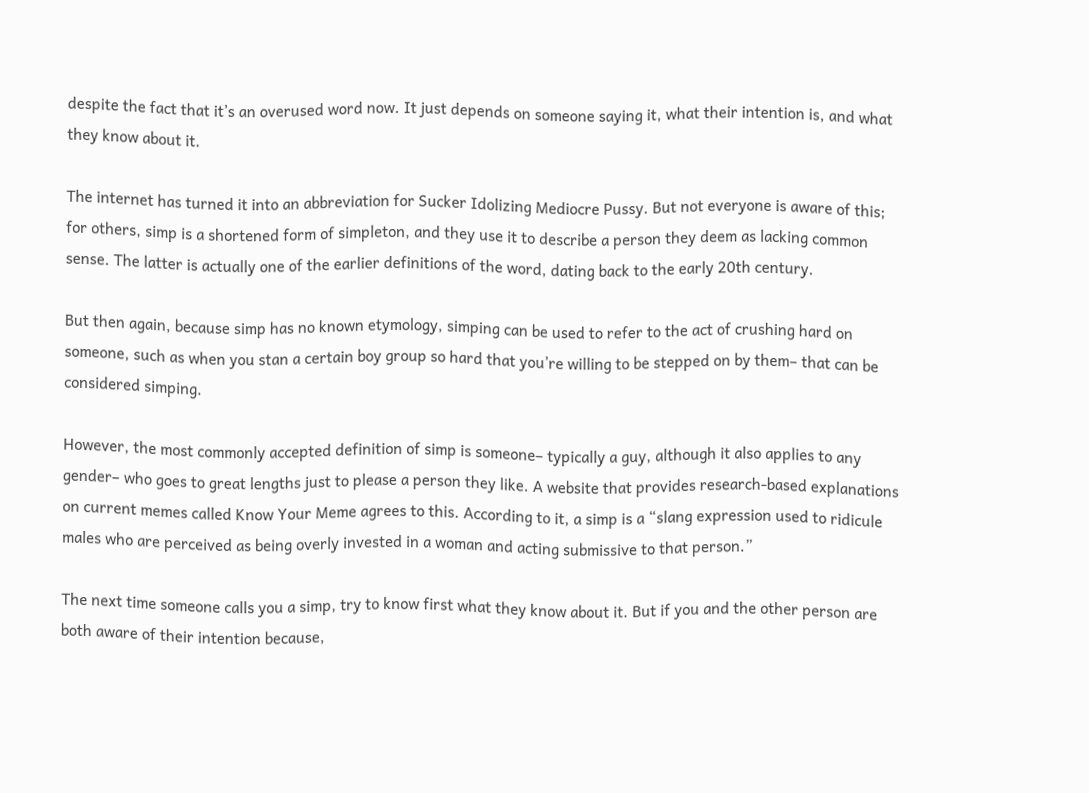despite the fact that it’s an overused word now. It just depends on someone saying it, what their intention is, and what they know about it.

The internet has turned it into an abbreviation for Sucker Idolizing Mediocre Pussy. But not everyone is aware of this; for others, simp is a shortened form of simpleton, and they use it to describe a person they deem as lacking common sense. The latter is actually one of the earlier definitions of the word, dating back to the early 20th century.

But then again, because simp has no known etymology, simping can be used to refer to the act of crushing hard on someone, such as when you stan a certain boy group so hard that you’re willing to be stepped on by them– that can be considered simping.

However, the most commonly accepted definition of simp is someone– typically a guy, although it also applies to any gender– who goes to great lengths just to please a person they like. A website that provides research-based explanations on current memes called Know Your Meme agrees to this. According to it, a simp is a “slang expression used to ridicule males who are perceived as being overly invested in a woman and acting submissive to that person.”

The next time someone calls you a simp, try to know first what they know about it. But if you and the other person are both aware of their intention because,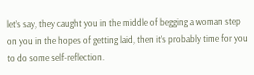let’s say, they caught you in the middle of begging a woman step on you in the hopes of getting laid, then it’s probably time for you to do some self-reflection.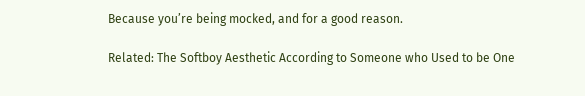Because you’re being mocked, and for a good reason.

Related: The Softboy Aesthetic According to Someone who Used to be One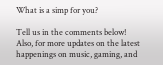What is a simp for you?

Tell us in the comments below! Also, for more updates on the latest happenings on music, gaming, and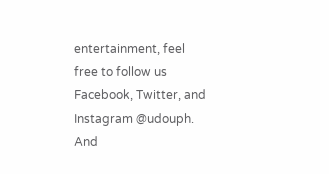entertainment, feel free to follow us Facebook, Twitter, and Instagram @udouph. And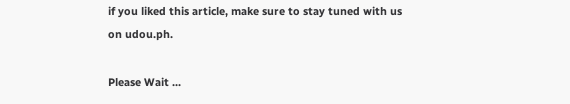if you liked this article, make sure to stay tuned with us on udou.ph.

Please Wait ...